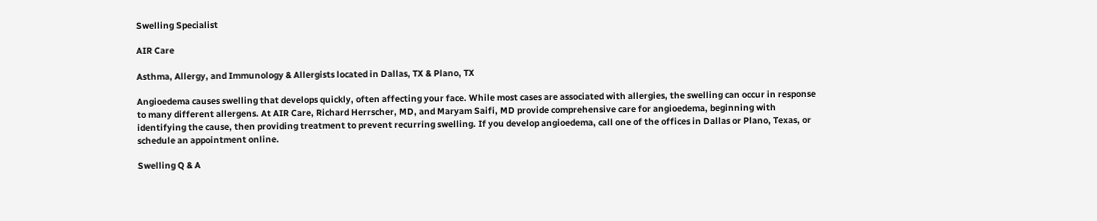Swelling Specialist

AIR Care

Asthma, Allergy, and Immunology & Allergists located in Dallas, TX & Plano, TX

Angioedema causes swelling that develops quickly, often affecting your face. While most cases are associated with allergies, the swelling can occur in response to many different allergens. At AIR Care, Richard Herrscher, MD, and Maryam Saifi, MD provide comprehensive care for angioedema, beginning with identifying the cause, then providing treatment to prevent recurring swelling. If you develop angioedema, call one of the offices in Dallas or Plano, Texas, or schedule an appointment online.

Swelling Q & A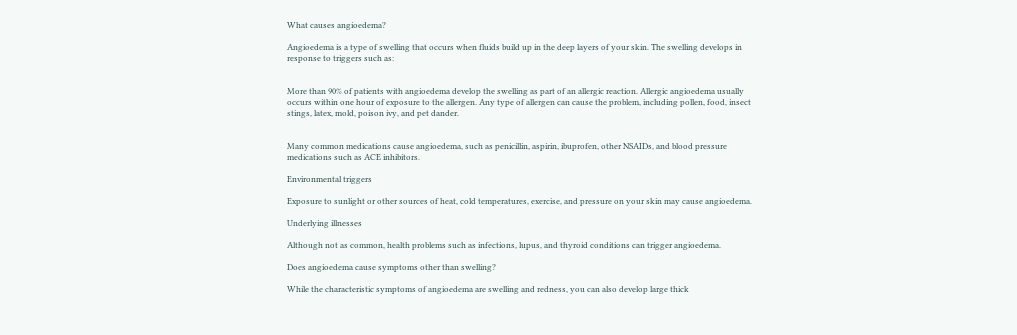What causes angioedema?

Angioedema is a type of swelling that occurs when fluids build up in the deep layers of your skin. The swelling develops in response to triggers such as:


More than 90% of patients with angioedema develop the swelling as part of an allergic reaction. Allergic angioedema usually occurs within one hour of exposure to the allergen. Any type of allergen can cause the problem, including pollen, food, insect stings, latex, mold, poison ivy, and pet dander.


Many common medications cause angioedema, such as penicillin, aspirin, ibuprofen, other NSAIDs, and blood pressure medications such as ACE inhibitors.

Environmental triggers

Exposure to sunlight or other sources of heat, cold temperatures, exercise, and pressure on your skin may cause angioedema.

Underlying illnesses

Although not as common, health problems such as infections, lupus, and thyroid conditions can trigger angioedema.

Does angioedema cause symptoms other than swelling?

While the characteristic symptoms of angioedema are swelling and redness, you can also develop large thick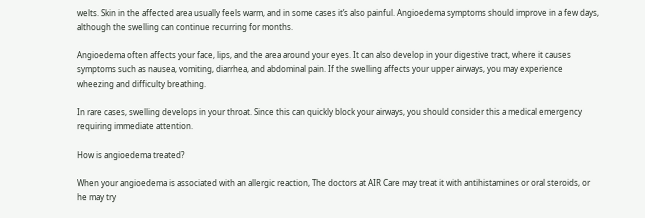welts. Skin in the affected area usually feels warm, and in some cases it’s also painful. Angioedema symptoms should improve in a few days, although the swelling can continue recurring for months.

Angioedema often affects your face, lips, and the area around your eyes. It can also develop in your digestive tract, where it causes symptoms such as nausea, vomiting, diarrhea, and abdominal pain. If the swelling affects your upper airways, you may experience wheezing and difficulty breathing.

In rare cases, swelling develops in your throat. Since this can quickly block your airways, you should consider this a medical emergency requiring immediate attention.

How is angioedema treated?

When your angioedema is associated with an allergic reaction, The doctors at AIR Care may treat it with antihistamines or oral steroids, or he may try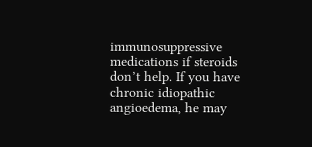immunosuppressive medications if steroids don’t help. If you have chronic idiopathic angioedema, he may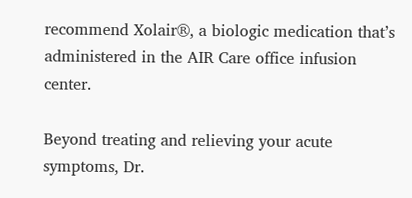recommend Xolair®, a biologic medication that’s administered in the AIR Care office infusion center.

Beyond treating and relieving your acute symptoms, Dr.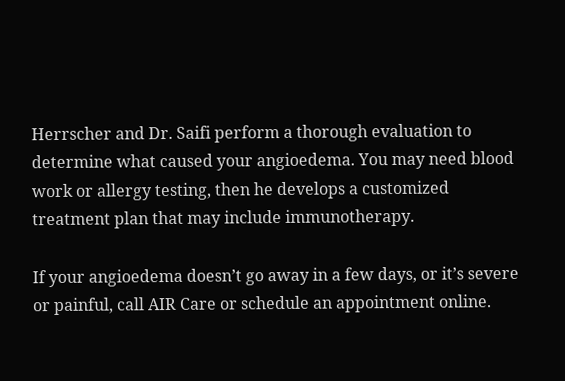Herrscher and Dr. Saifi perform a thorough evaluation to determine what caused your angioedema. You may need blood work or allergy testing, then he develops a customized treatment plan that may include immunotherapy.

If your angioedema doesn’t go away in a few days, or it’s severe or painful, call AIR Care or schedule an appointment online.